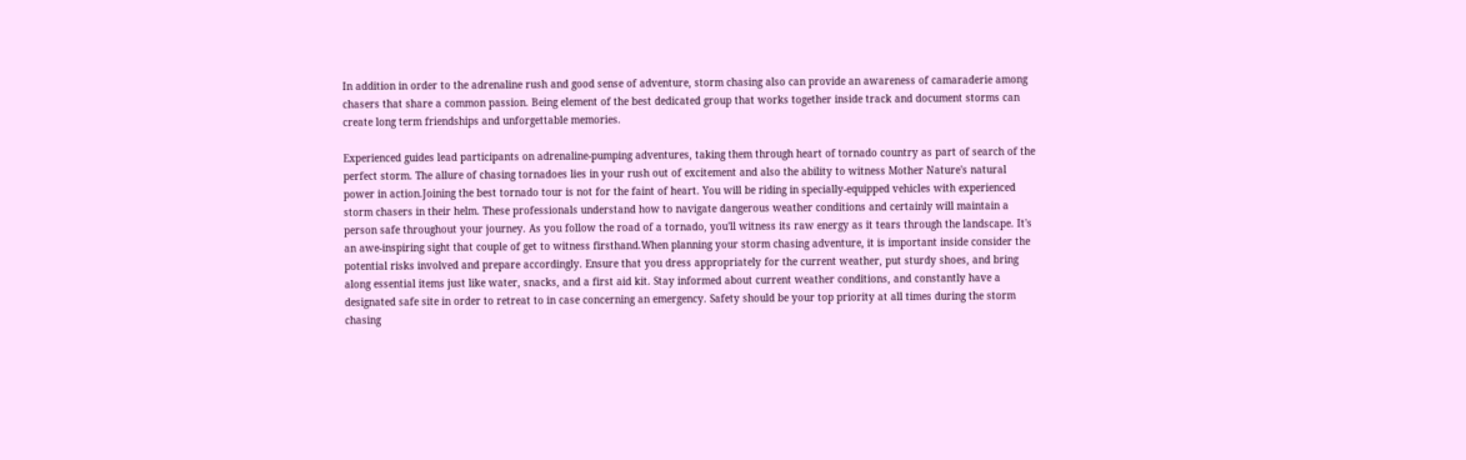In addition in order to the adrenaline rush and good sense of adventure, storm chasing also can provide an awareness of camaraderie among chasers that share a common passion. Being element of the best dedicated group that works together inside track and document storms can create long term friendships and unforgettable memories.

Experienced guides lead participants on adrenaline-pumping adventures, taking them through heart of tornado country as part of search of the perfect storm. The allure of chasing tornadoes lies in your rush out of excitement and also the ability to witness Mother Nature's natural power in action.Joining the best tornado tour is not for the faint of heart. You will be riding in specially-equipped vehicles with experienced storm chasers in their helm. These professionals understand how to navigate dangerous weather conditions and certainly will maintain a person safe throughout your journey. As you follow the road of a tornado, you'll witness its raw energy as it tears through the landscape. It's an awe-inspiring sight that couple of get to witness firsthand.When planning your storm chasing adventure, it is important inside consider the potential risks involved and prepare accordingly. Ensure that you dress appropriately for the current weather, put sturdy shoes, and bring along essential items just like water, snacks, and a first aid kit. Stay informed about current weather conditions, and constantly have a designated safe site in order to retreat to in case concerning an emergency. Safety should be your top priority at all times during the storm chasing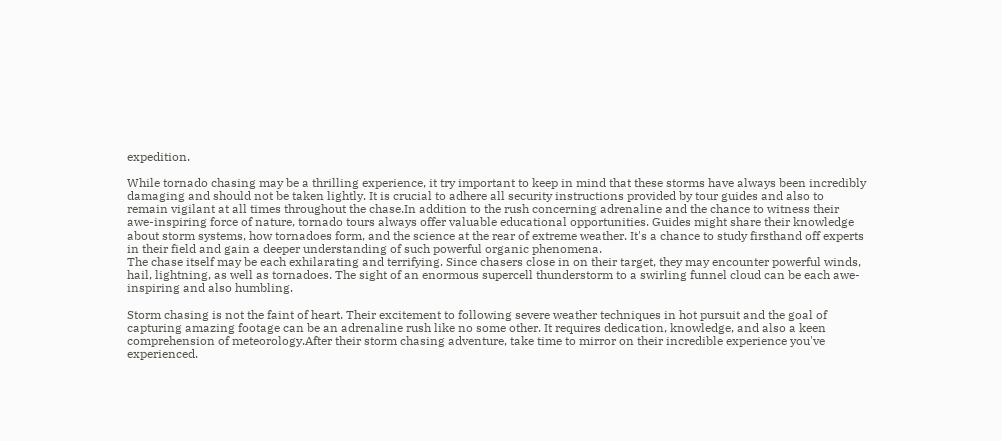expedition.

While tornado chasing may be a thrilling experience, it try important to keep in mind that these storms have always been incredibly damaging and should not be taken lightly. It is crucial to adhere all security instructions provided by tour guides and also to remain vigilant at all times throughout the chase.In addition to the rush concerning adrenaline and the chance to witness their awe-inspiring force of nature, tornado tours always offer valuable educational opportunities. Guides might share their knowledge about storm systems, how tornadoes form, and the science at the rear of extreme weather. It's a chance to study firsthand off experts in their field and gain a deeper understanding of such powerful organic phenomena.
The chase itself may be each exhilarating and terrifying. Since chasers close in on their target, they may encounter powerful winds, hail, lightning, as well as tornadoes. The sight of an enormous supercell thunderstorm to a swirling funnel cloud can be each awe-inspiring and also humbling.

Storm chasing is not the faint of heart. Their excitement to following severe weather techniques in hot pursuit and the goal of capturing amazing footage can be an adrenaline rush like no some other. It requires dedication, knowledge, and also a keen comprehension of meteorology.After their storm chasing adventure, take time to mirror on their incredible experience you've experienced.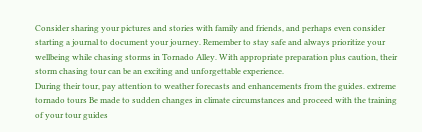Consider sharing your pictures and stories with family and friends, and perhaps even consider starting a journal to document your journey. Remember to stay safe and always prioritize your wellbeing while chasing storms in Tornado Alley. With appropriate preparation plus caution, their storm chasing tour can be an exciting and unforgettable experience.
During their tour, pay attention to weather forecasts and enhancements from the guides. extreme tornado tours Be made to sudden changes in climate circumstances and proceed with the training of your tour guides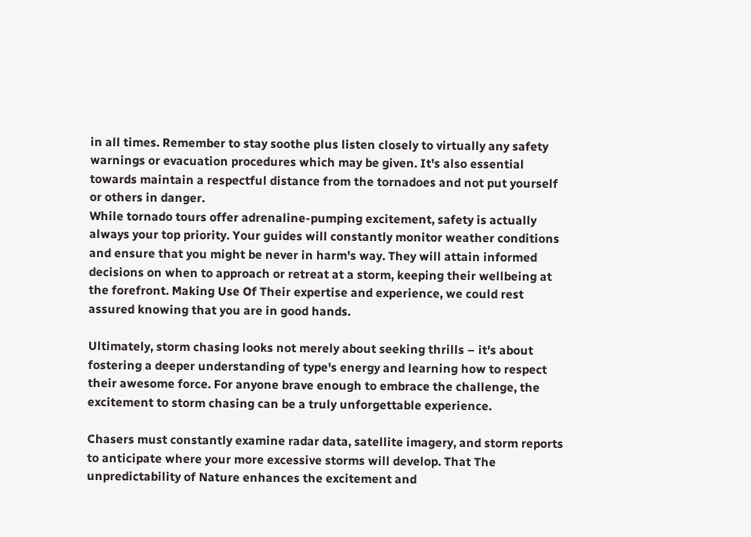in all times. Remember to stay soothe plus listen closely to virtually any safety warnings or evacuation procedures which may be given. It's also essential towards maintain a respectful distance from the tornadoes and not put yourself or others in danger.
While tornado tours offer adrenaline-pumping excitement, safety is actually always your top priority. Your guides will constantly monitor weather conditions and ensure that you might be never in harm's way. They will attain informed decisions on when to approach or retreat at a storm, keeping their wellbeing at the forefront. Making Use Of Their expertise and experience, we could rest assured knowing that you are in good hands.

Ultimately, storm chasing looks not merely about seeking thrills – it's about fostering a deeper understanding of type's energy and learning how to respect their awesome force. For anyone brave enough to embrace the challenge, the excitement to storm chasing can be a truly unforgettable experience.

Chasers must constantly examine radar data, satellite imagery, and storm reports to anticipate where your more excessive storms will develop. That The unpredictability of Nature enhances the excitement and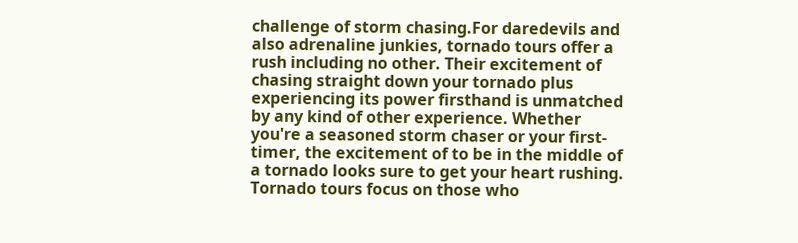challenge of storm chasing.For daredevils and also adrenaline junkies, tornado tours offer a rush including no other. Their excitement of chasing straight down your tornado plus experiencing its power firsthand is unmatched by any kind of other experience. Whether you're a seasoned storm chaser or your first-timer, the excitement of to be in the middle of a tornado looks sure to get your heart rushing. Tornado tours focus on those who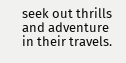seek out thrills and adventure in their travels.